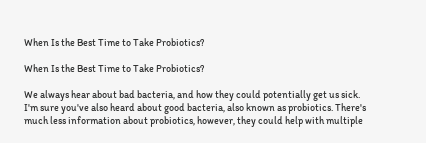When Is the Best Time to Take Probiotics?

When Is the Best Time to Take Probiotics?

We always hear about bad bacteria, and how they could potentially get us sick. I'm sure you've also heard about good bacteria, also known as probiotics. There's much less information about probiotics, however, they could help with multiple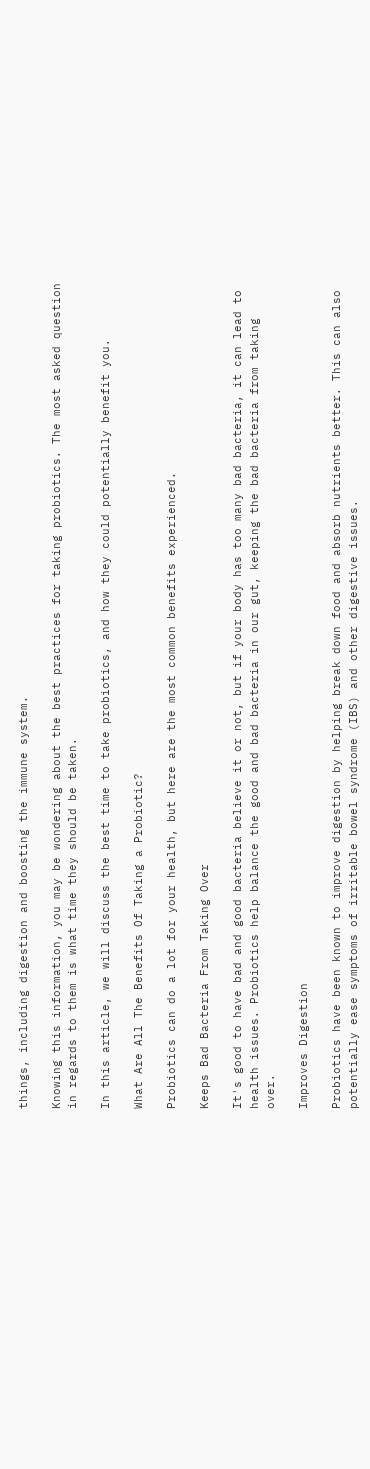things, including digestion and boosting the immune system.

Knowing this information, you may be wondering about the best practices for taking probiotics. The most asked question in regards to them is what time they should be taken.

In this article, we will discuss the best time to take probiotics, and how they could potentially benefit you.

What Are All The Benefits Of Taking a Probiotic?

Probiotics can do a lot for your health, but here are the most common benefits experienced.

Keeps Bad Bacteria From Taking Over

It's good to have bad and good bacteria believe it or not, but if your body has too many bad bacteria, it can lead to health issues. Probiotics help balance the good and bad bacteria in our gut, keeping the bad bacteria from taking over.

Improves Digestion

Probiotics have been known to improve digestion by helping break down food and absorb nutrients better. This can also potentially ease symptoms of irritable bowel syndrome (IBS) and other digestive issues.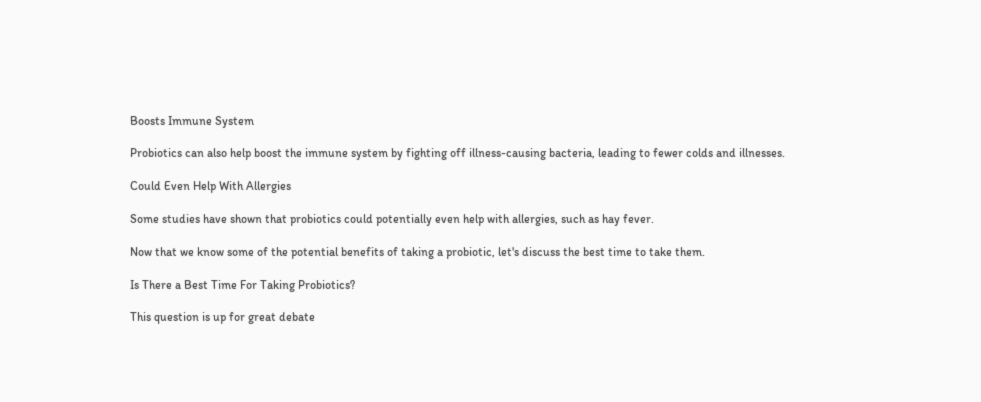Boosts Immune System

Probiotics can also help boost the immune system by fighting off illness-causing bacteria, leading to fewer colds and illnesses.

Could Even Help With Allergies

Some studies have shown that probiotics could potentially even help with allergies, such as hay fever.

Now that we know some of the potential benefits of taking a probiotic, let's discuss the best time to take them.

Is There a Best Time For Taking Probiotics?

This question is up for great debate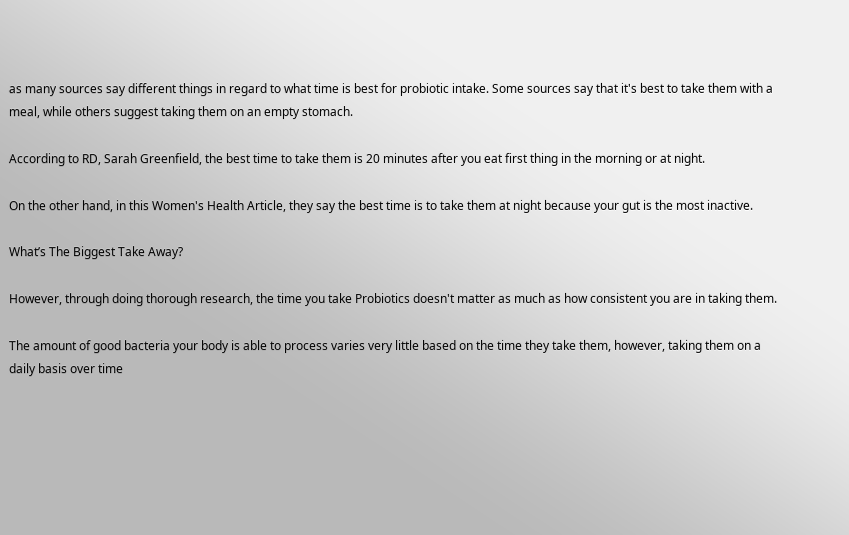as many sources say different things in regard to what time is best for probiotic intake. Some sources say that it's best to take them with a meal, while others suggest taking them on an empty stomach.

According to RD, Sarah Greenfield, the best time to take them is 20 minutes after you eat first thing in the morning or at night.

On the other hand, in this Women's Health Article, they say the best time is to take them at night because your gut is the most inactive.

What’s The Biggest Take Away?

However, through doing thorough research, the time you take Probiotics doesn't matter as much as how consistent you are in taking them.

The amount of good bacteria your body is able to process varies very little based on the time they take them, however, taking them on a daily basis over time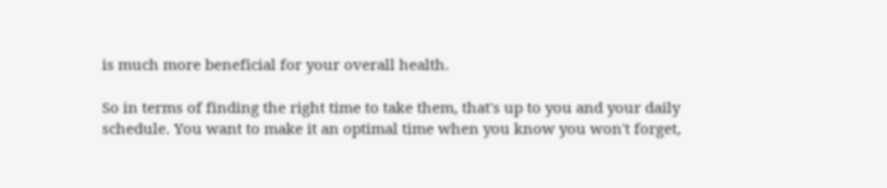is much more beneficial for your overall health.

So in terms of finding the right time to take them, that's up to you and your daily schedule. You want to make it an optimal time when you know you won't forget,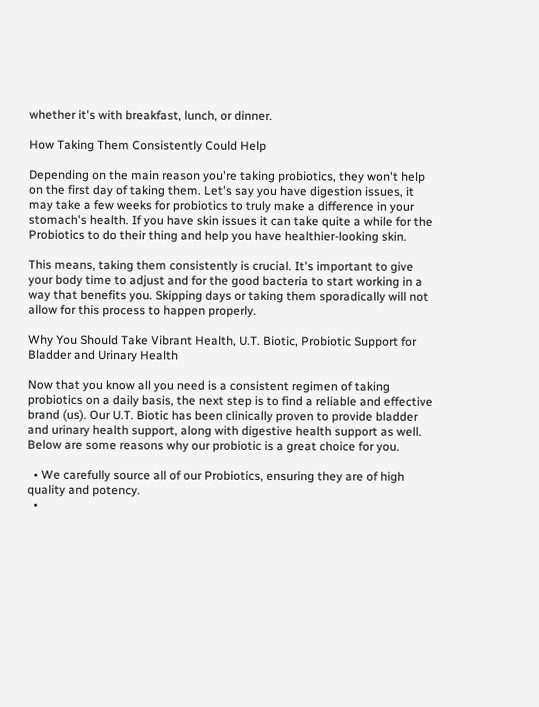whether it's with breakfast, lunch, or dinner.

How Taking Them Consistently Could Help

Depending on the main reason you're taking probiotics, they won't help on the first day of taking them. Let's say you have digestion issues, it may take a few weeks for probiotics to truly make a difference in your stomach's health. If you have skin issues it can take quite a while for the Probiotics to do their thing and help you have healthier-looking skin.

This means, taking them consistently is crucial. It's important to give your body time to adjust and for the good bacteria to start working in a way that benefits you. Skipping days or taking them sporadically will not allow for this process to happen properly.

Why You Should Take Vibrant Health, U.T. Biotic, Probiotic Support for Bladder and Urinary Health

Now that you know all you need is a consistent regimen of taking probiotics on a daily basis, the next step is to find a reliable and effective brand (us). Our U.T. Biotic has been clinically proven to provide bladder and urinary health support, along with digestive health support as well. Below are some reasons why our probiotic is a great choice for you.

  • We carefully source all of our Probiotics, ensuring they are of high quality and potency.
  •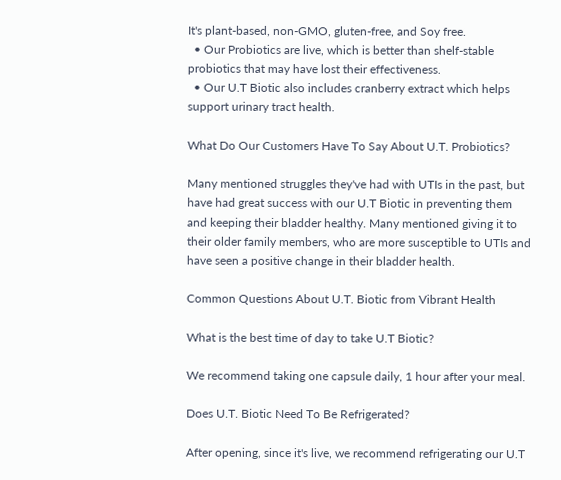It's plant-based, non-GMO, gluten-free, and Soy free.
  • Our Probiotics are live, which is better than shelf-stable probiotics that may have lost their effectiveness.
  • Our U.T Biotic also includes cranberry extract which helps support urinary tract health.

What Do Our Customers Have To Say About U.T. Probiotics?

Many mentioned struggles they've had with UTIs in the past, but have had great success with our U.T Biotic in preventing them and keeping their bladder healthy. Many mentioned giving it to their older family members, who are more susceptible to UTIs and have seen a positive change in their bladder health.

Common Questions About U.T. Biotic from Vibrant Health

What is the best time of day to take U.T Biotic?

We recommend taking one capsule daily, 1 hour after your meal.

Does U.T. Biotic Need To Be Refrigerated?

After opening, since it's live, we recommend refrigerating our U.T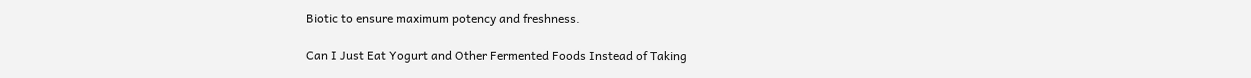Biotic to ensure maximum potency and freshness.

Can I Just Eat Yogurt and Other Fermented Foods Instead of Taking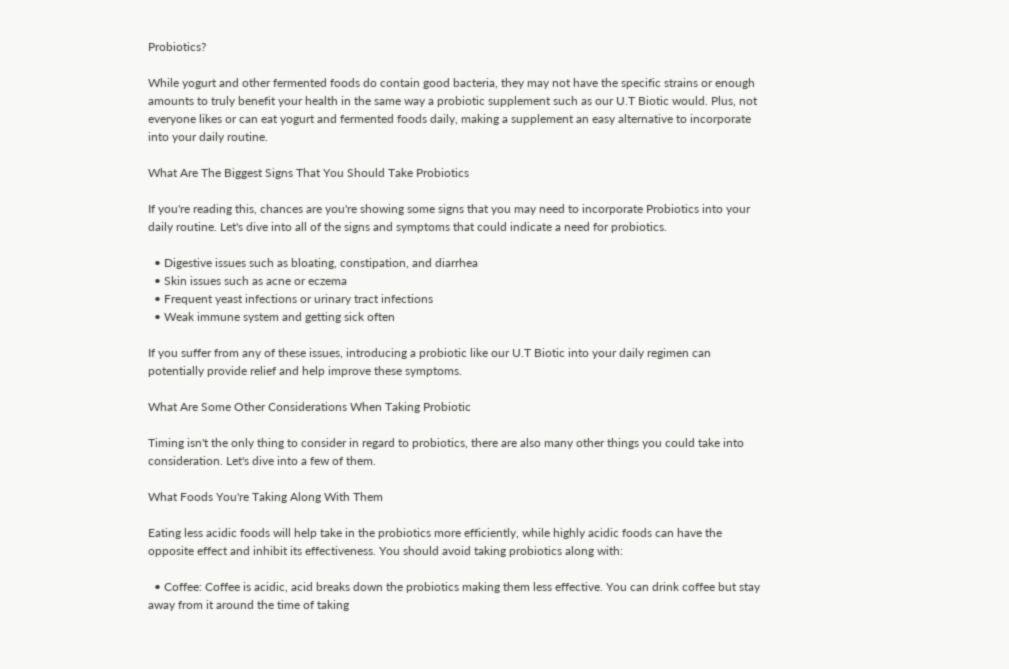Probiotics?

While yogurt and other fermented foods do contain good bacteria, they may not have the specific strains or enough amounts to truly benefit your health in the same way a probiotic supplement such as our U.T Biotic would. Plus, not everyone likes or can eat yogurt and fermented foods daily, making a supplement an easy alternative to incorporate into your daily routine.

What Are The Biggest Signs That You Should Take Probiotics

If you're reading this, chances are you're showing some signs that you may need to incorporate Probiotics into your daily routine. Let's dive into all of the signs and symptoms that could indicate a need for probiotics.

  • Digestive issues such as bloating, constipation, and diarrhea
  • Skin issues such as acne or eczema
  • Frequent yeast infections or urinary tract infections
  • Weak immune system and getting sick often

If you suffer from any of these issues, introducing a probiotic like our U.T Biotic into your daily regimen can potentially provide relief and help improve these symptoms.

What Are Some Other Considerations When Taking Probiotic

Timing isn't the only thing to consider in regard to probiotics, there are also many other things you could take into consideration. Let's dive into a few of them.

What Foods You're Taking Along With Them

Eating less acidic foods will help take in the probiotics more efficiently, while highly acidic foods can have the opposite effect and inhibit its effectiveness. You should avoid taking probiotics along with:

  • Coffee: Coffee is acidic, acid breaks down the probiotics making them less effective. You can drink coffee but stay away from it around the time of taking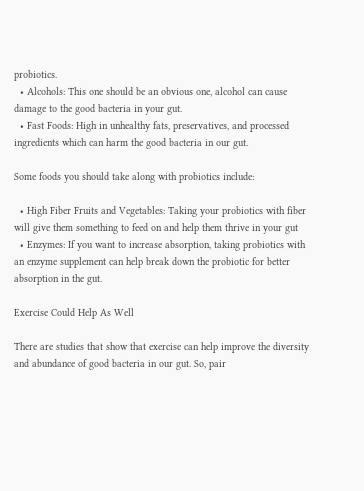probiotics.
  • Alcohols: This one should be an obvious one, alcohol can cause damage to the good bacteria in your gut.
  • Fast Foods: High in unhealthy fats, preservatives, and processed ingredients which can harm the good bacteria in our gut.

Some foods you should take along with probiotics include:

  • High Fiber Fruits and Vegetables: Taking your probiotics with fiber will give them something to feed on and help them thrive in your gut
  • Enzymes: If you want to increase absorption, taking probiotics with an enzyme supplement can help break down the probiotic for better absorption in the gut.

Exercise Could Help As Well

There are studies that show that exercise can help improve the diversity and abundance of good bacteria in our gut. So, pair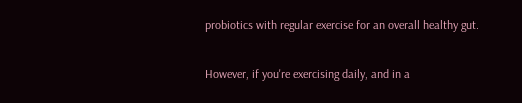probiotics with regular exercise for an overall healthy gut.

However, if you're exercising daily, and in a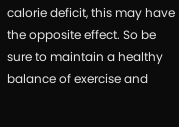calorie deficit, this may have the opposite effect. So be sure to maintain a healthy balance of exercise and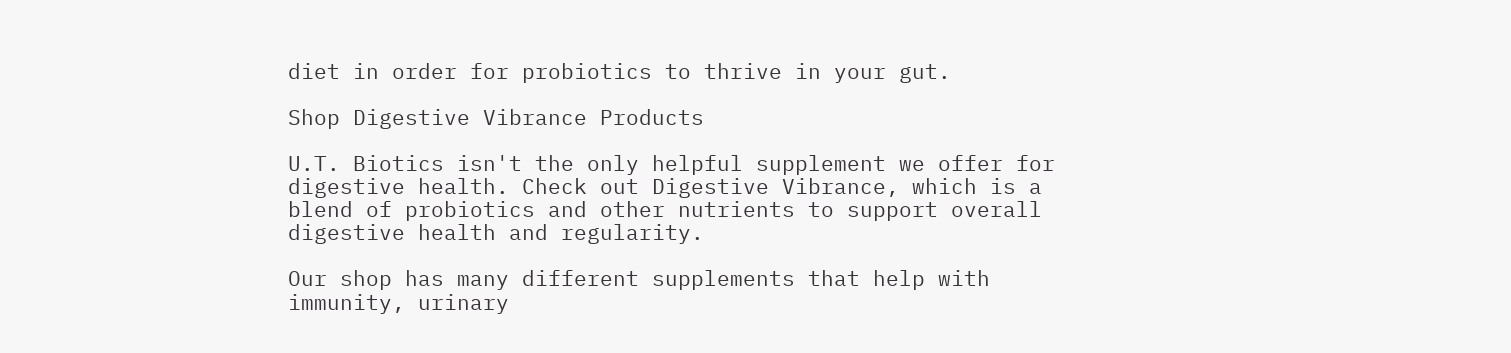diet in order for probiotics to thrive in your gut.

Shop Digestive Vibrance Products

U.T. Biotics isn't the only helpful supplement we offer for digestive health. Check out Digestive Vibrance, which is a blend of probiotics and other nutrients to support overall digestive health and regularity.

Our shop has many different supplements that help with immunity, urinary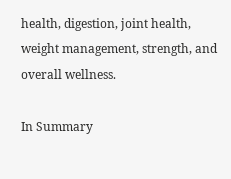health, digestion, joint health, weight management, strength, and overall wellness.

In Summary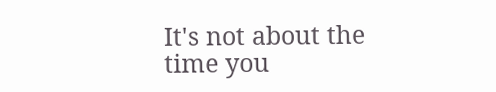It's not about the time you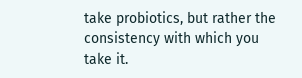take probiotics, but rather the consistency with which you take it.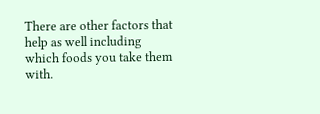There are other factors that help as well including which foods you take them with.